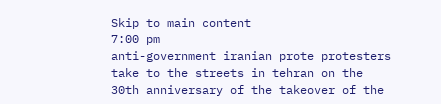Skip to main content
7:00 pm
anti-government iranian prote protesters take to the streets in tehran on the 30th anniversary of the takeover of the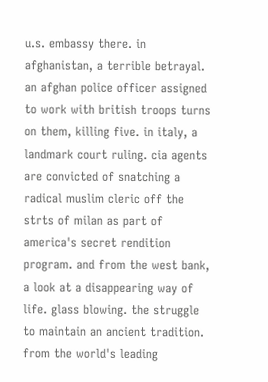u.s. embassy there. in afghanistan, a terrible betrayal. an afghan police officer assigned to work with british troops turns on them, killing five. in italy, a landmark court ruling. cia agents are convicted of snatching a radical muslim cleric off the strts of milan as part of america's secret rendition program. and from the west bank, a look at a disappearing way of life. glass blowing. the struggle to maintain an ancient tradition. from the world's leading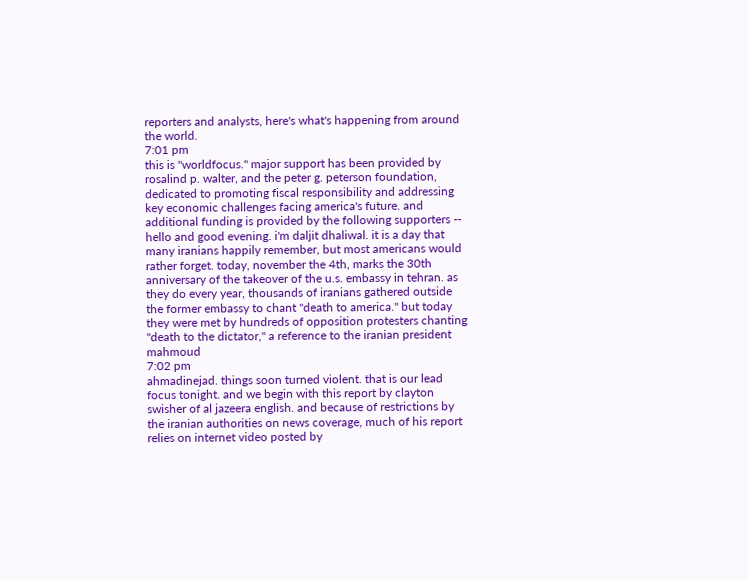reporters and analysts, here's what's happening from around the world.
7:01 pm
this is "worldfocus." major support has been provided by rosalind p. walter, and the peter g. peterson foundation, dedicated to promoting fiscal responsibility and addressing key economic challenges facing america's future. and additional funding is provided by the following supporters -- hello and good evening. i'm daljit dhaliwal. it is a day that many iranians happily remember, but most americans would rather forget. today, november the 4th, marks the 30th anniversary of the takeover of the u.s. embassy in tehran. as they do every year, thousands of iranians gathered outside the former embassy to chant "death to america." but today they were met by hundreds of opposition protesters chanting "death to the dictator," a reference to the iranian president mahmoud
7:02 pm
ahmadinejad. things soon turned violent. that is our lead focus tonight. and we begin with this report by clayton swisher of al jazeera english. and because of restrictions by the iranian authorities on news coverage, much of his report relies on internet video posted by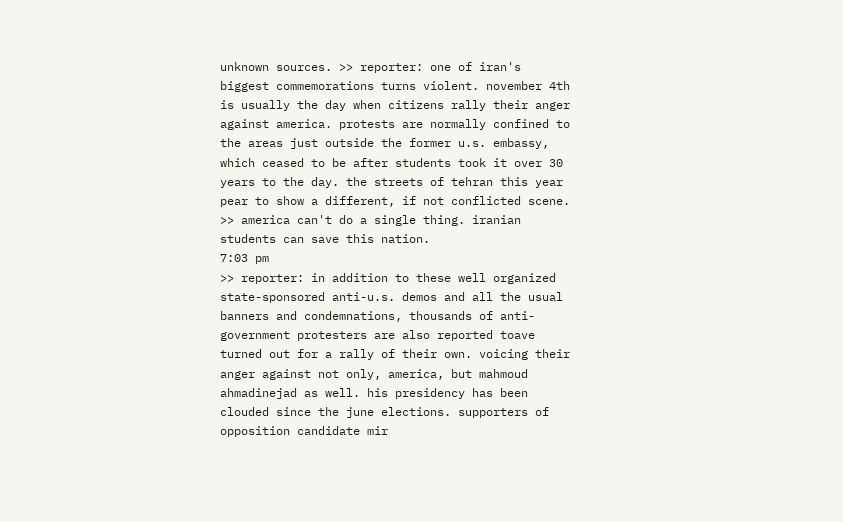unknown sources. >> reporter: one of iran's biggest commemorations turns violent. november 4th is usually the day when citizens rally their anger against america. protests are normally confined to the areas just outside the former u.s. embassy, which ceased to be after students took it over 30 years to the day. the streets of tehran this year pear to show a different, if not conflicted scene. >> america can't do a single thing. iranian students can save this nation.
7:03 pm
>> reporter: in addition to these well organized state-sponsored anti-u.s. demos and all the usual banners and condemnations, thousands of anti-government protesters are also reported toave turned out for a rally of their own. voicing their anger against not only, america, but mahmoud ahmadinejad as well. his presidency has been clouded since the june elections. supporters of opposition candidate mir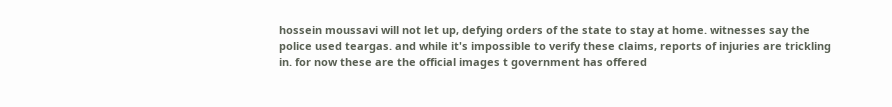hossein moussavi will not let up, defying orders of the state to stay at home. witnesses say the police used teargas. and while it's impossible to verify these claims, reports of injuries are trickling in. for now these are the official images t government has offered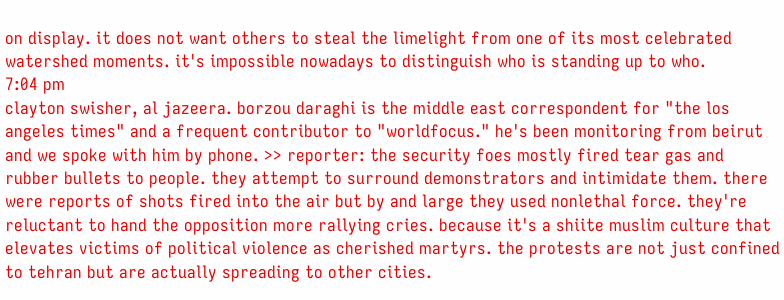on display. it does not want others to steal the limelight from one of its most celebrated watershed moments. it's impossible nowadays to distinguish who is standing up to who.
7:04 pm
clayton swisher, al jazeera. borzou daraghi is the middle east correspondent for "the los angeles times" and a frequent contributor to "worldfocus." he's been monitoring from beirut and we spoke with him by phone. >> reporter: the security foes mostly fired tear gas and rubber bullets to people. they attempt to surround demonstrators and intimidate them. there were reports of shots fired into the air but by and large they used nonlethal force. they're reluctant to hand the opposition more rallying cries. because it's a shiite muslim culture that elevates victims of political violence as cherished martyrs. the protests are not just confined to tehran but are actually spreading to other cities.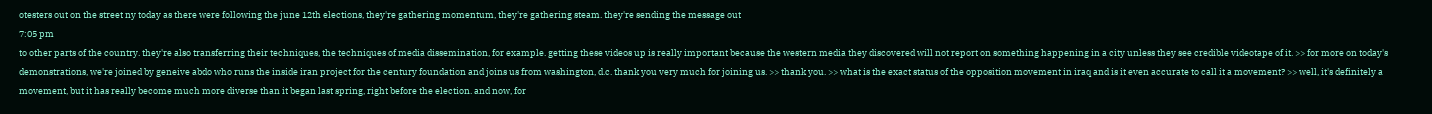otesters out on the street ny today as there were following the june 12th elections, they're gathering momentum, they're gathering steam. they're sending the message out
7:05 pm
to other parts of the country. they're also transferring their techniques, the techniques of media dissemination, for example. getting these videos up is really important because the western media they discovered will not report on something happening in a city unless they see credible videotape of it. >> for more on today's demonstrations, we're joined by geneive abdo who runs the inside iran project for the century foundation and joins us from washington, d.c. thank you very much for joining us. >> thank you. >> what is the exact status of the opposition movement in iraq and is it even accurate to call it a movement? >> well, it's definitely a movement, but it has really become much more diverse than it began last spring, right before the election. and now, for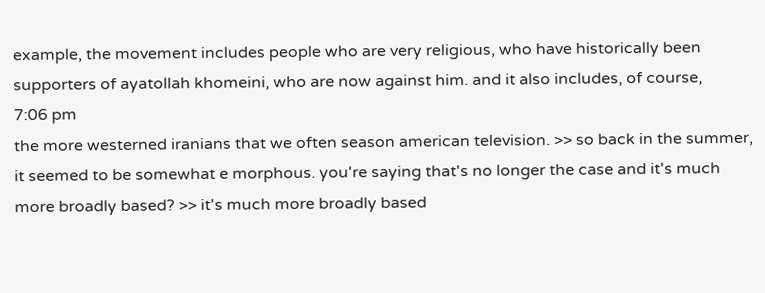example, the movement includes people who are very religious, who have historically been supporters of ayatollah khomeini, who are now against him. and it also includes, of course,
7:06 pm
the more westerned iranians that we often season american television. >> so back in the summer, it seemed to be somewhat e morphous. you're saying that's no longer the case and it's much more broadly based? >> it's much more broadly based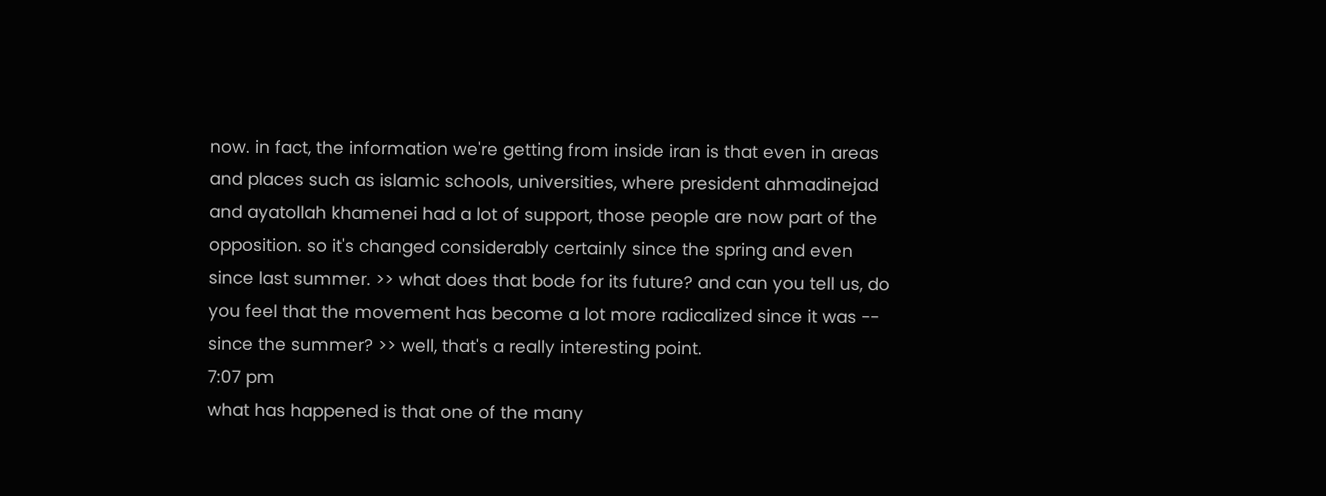now. in fact, the information we're getting from inside iran is that even in areas and places such as islamic schools, universities, where president ahmadinejad and ayatollah khamenei had a lot of support, those people are now part of the opposition. so it's changed considerably certainly since the spring and even since last summer. >> what does that bode for its future? and can you tell us, do you feel that the movement has become a lot more radicalized since it was -- since the summer? >> well, that's a really interesting point.
7:07 pm
what has happened is that one of the many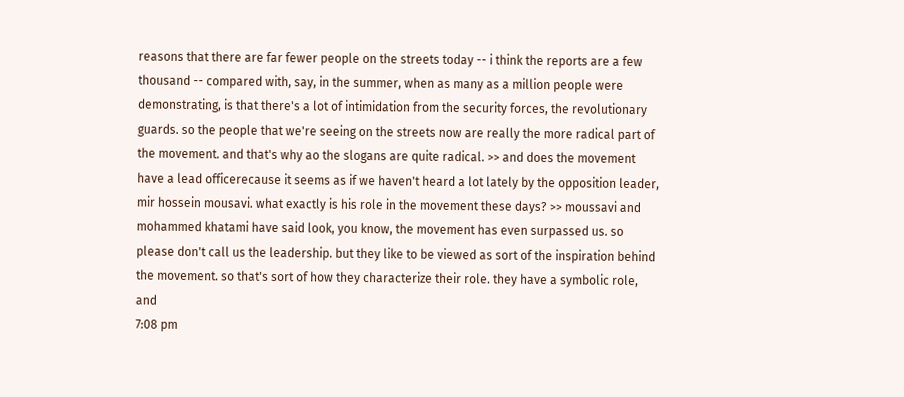reasons that there are far fewer people on the streets today -- i think the reports are a few thousand -- compared with, say, in the summer, when as many as a million people were demonstrating, is that there's a lot of intimidation from the security forces, the revolutionary guards. so the people that we're seeing on the streets now are really the more radical part of the movement. and that's why ao the slogans are quite radical. >> and does the movement have a lead officerecause it seems as if we haven't heard a lot lately by the opposition leader, mir hossein mousavi. what exactly is his role in the movement these days? >> moussavi and mohammed khatami have said look, you know, the movement has even surpassed us. so please don't call us the leadership. but they like to be viewed as sort of the inspiration behind the movement. so that's sort of how they characterize their role. they have a symbolic role, and
7:08 pm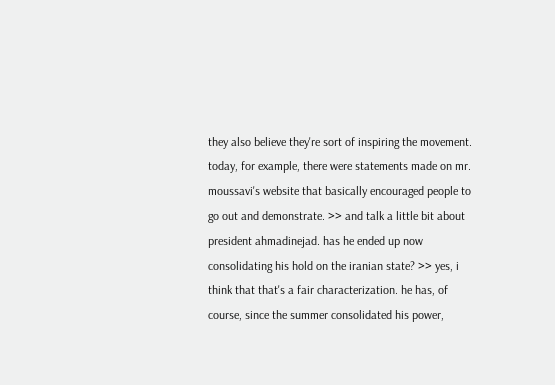they also believe they're sort of inspiring the movement. today, for example, there were statements made on mr. moussavi's website that basically encouraged people to go out and demonstrate. >> and talk a little bit about president ahmadinejad. has he ended up now consolidating his hold on the iranian state? >> yes, i think that that's a fair characterization. he has, of course, since the summer consolidated his power,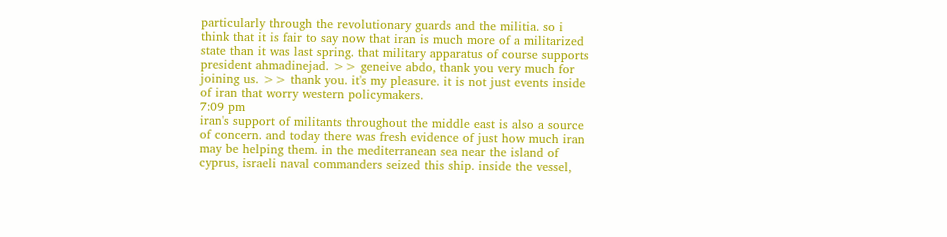particularly through the revolutionary guards and the militia. so i think that it is fair to say now that iran is much more of a militarized state than it was last spring. that military apparatus of course supports president ahmadinejad. >> geneive abdo, thank you very much for joining us. >> thank you. it's my pleasure. it is not just events inside of iran that worry western policymakers.
7:09 pm
iran's support of militants throughout the middle east is also a source of concern. and today there was fresh evidence of just how much iran may be helping them. in the mediterranean sea near the island of cyprus, israeli naval commanders seized this ship. inside the vessel,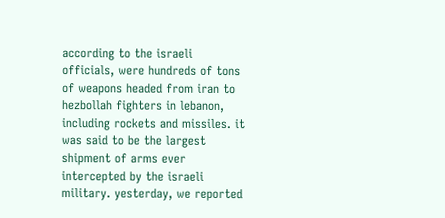according to the israeli officials, were hundreds of tons of weapons headed from iran to hezbollah fighters in lebanon, including rockets and missiles. it was said to be the largest shipment of arms ever intercepted by the israeli military. yesterday, we reported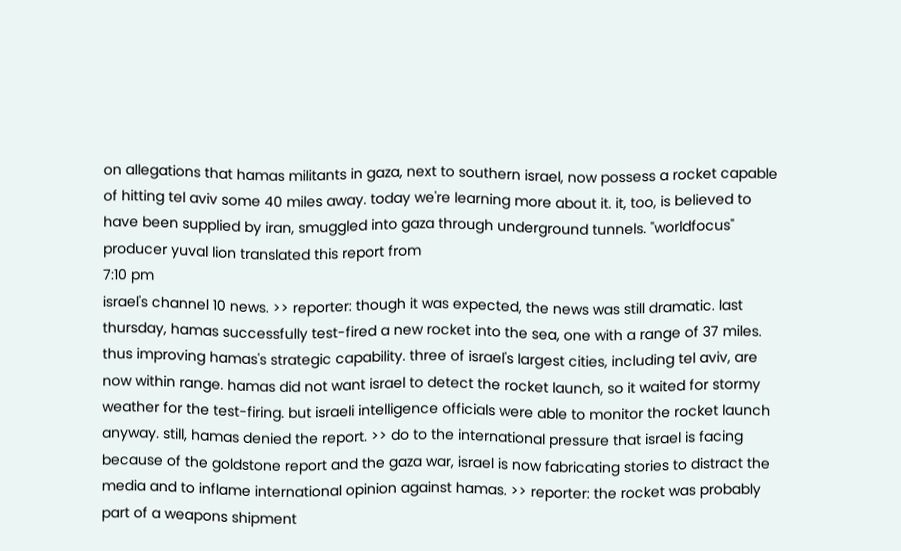on allegations that hamas militants in gaza, next to southern israel, now possess a rocket capable of hitting tel aviv some 40 miles away. today we're learning more about it. it, too, is believed to have been supplied by iran, smuggled into gaza through underground tunnels. "worldfocus" producer yuval lion translated this report from
7:10 pm
israel's channel 10 news. >> reporter: though it was expected, the news was still dramatic. last thursday, hamas successfully test-fired a new rocket into the sea, one with a range of 37 miles. thus improving hamas's strategic capability. three of israel's largest cities, including tel aviv, are now within range. hamas did not want israel to detect the rocket launch, so it waited for stormy weather for the test-firing. but israeli intelligence officials were able to monitor the rocket launch anyway. still, hamas denied the report. >> do to the international pressure that israel is facing because of the goldstone report and the gaza war, israel is now fabricating stories to distract the media and to inflame international opinion against hamas. >> reporter: the rocket was probably part of a weapons shipment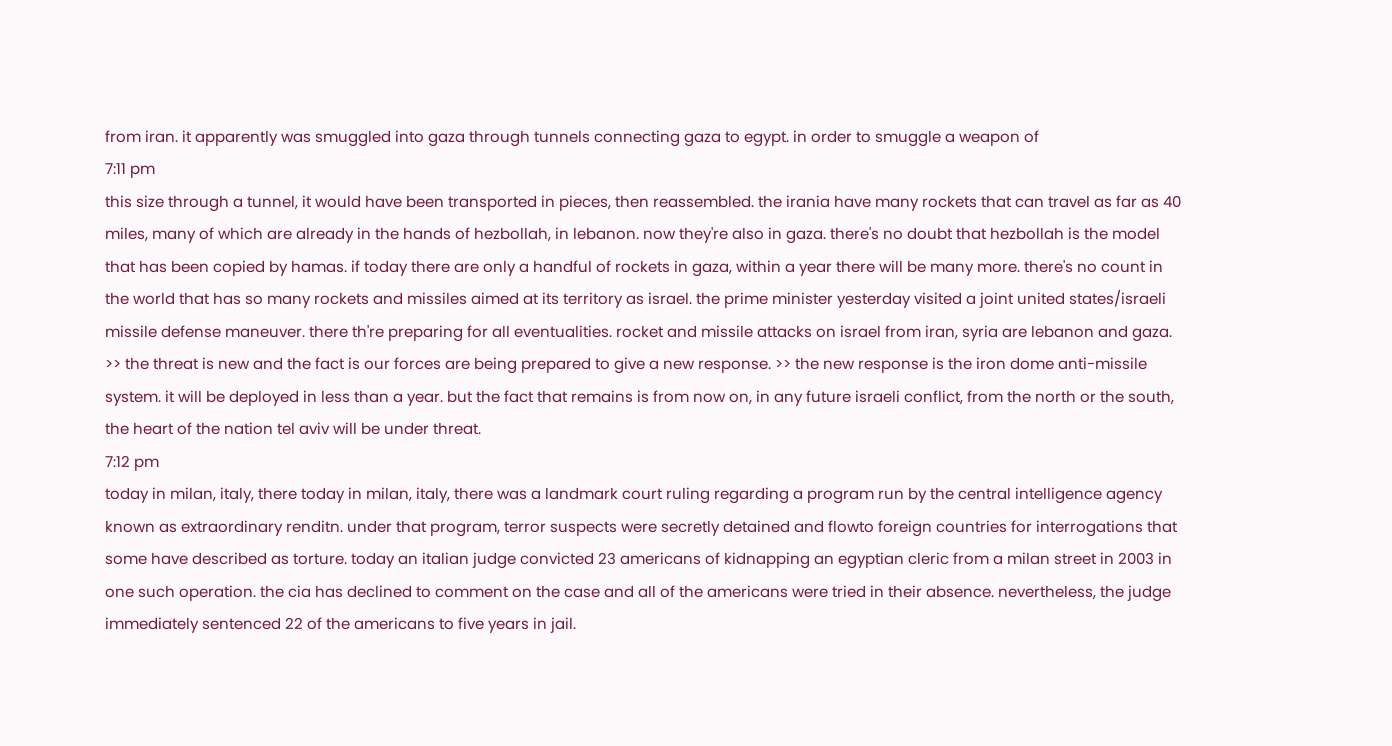from iran. it apparently was smuggled into gaza through tunnels connecting gaza to egypt. in order to smuggle a weapon of
7:11 pm
this size through a tunnel, it would have been transported in pieces, then reassembled. the irania have many rockets that can travel as far as 40 miles, many of which are already in the hands of hezbollah, in lebanon. now they're also in gaza. there's no doubt that hezbollah is the model that has been copied by hamas. if today there are only a handful of rockets in gaza, within a year there will be many more. there's no count in the world that has so many rockets and missiles aimed at its territory as israel. the prime minister yesterday visited a joint united states/israeli missile defense maneuver. there th're preparing for all eventualities. rocket and missile attacks on israel from iran, syria are lebanon and gaza. >> the threat is new and the fact is our forces are being prepared to give a new response. >> the new response is the iron dome anti-missile system. it will be deployed in less than a year. but the fact that remains is from now on, in any future israeli conflict, from the north or the south, the heart of the nation tel aviv will be under threat.
7:12 pm
today in milan, italy, there today in milan, italy, there was a landmark court ruling regarding a program run by the central intelligence agency known as extraordinary renditn. under that program, terror suspects were secretly detained and flowto foreign countries for interrogations that some have described as torture. today an italian judge convicted 23 americans of kidnapping an egyptian cleric from a milan street in 2003 in one such operation. the cia has declined to comment on the case and all of the americans were tried in their absence. nevertheless, the judge immediately sentenced 22 of the americans to five years in jail.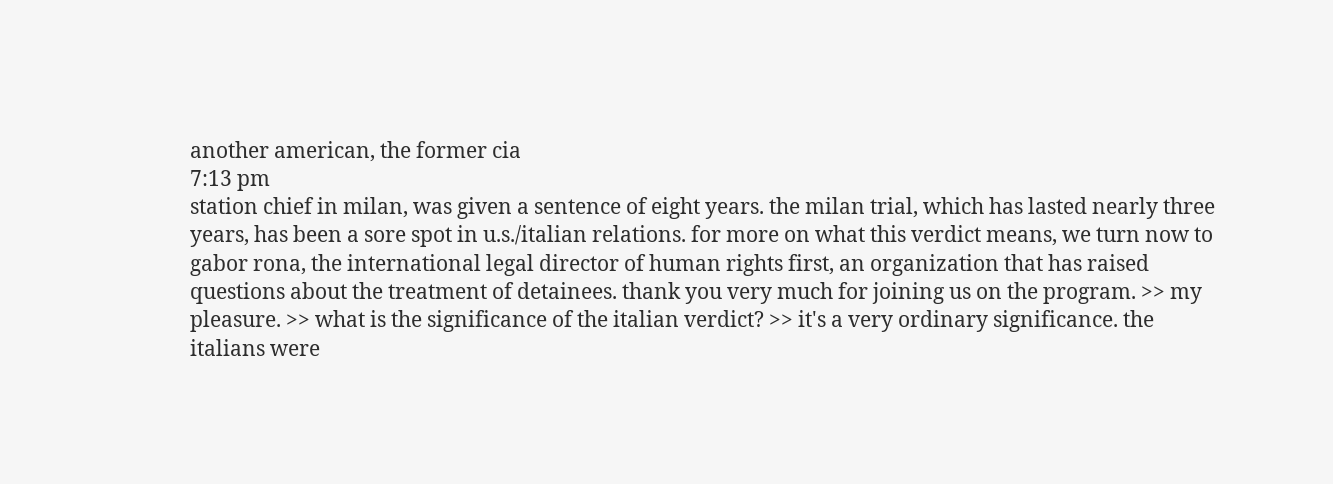another american, the former cia
7:13 pm
station chief in milan, was given a sentence of eight years. the milan trial, which has lasted nearly three years, has been a sore spot in u.s./italian relations. for more on what this verdict means, we turn now to gabor rona, the international legal director of human rights first, an organization that has raised questions about the treatment of detainees. thank you very much for joining us on the program. >> my pleasure. >> what is the significance of the italian verdict? >> it's a very ordinary significance. the italians were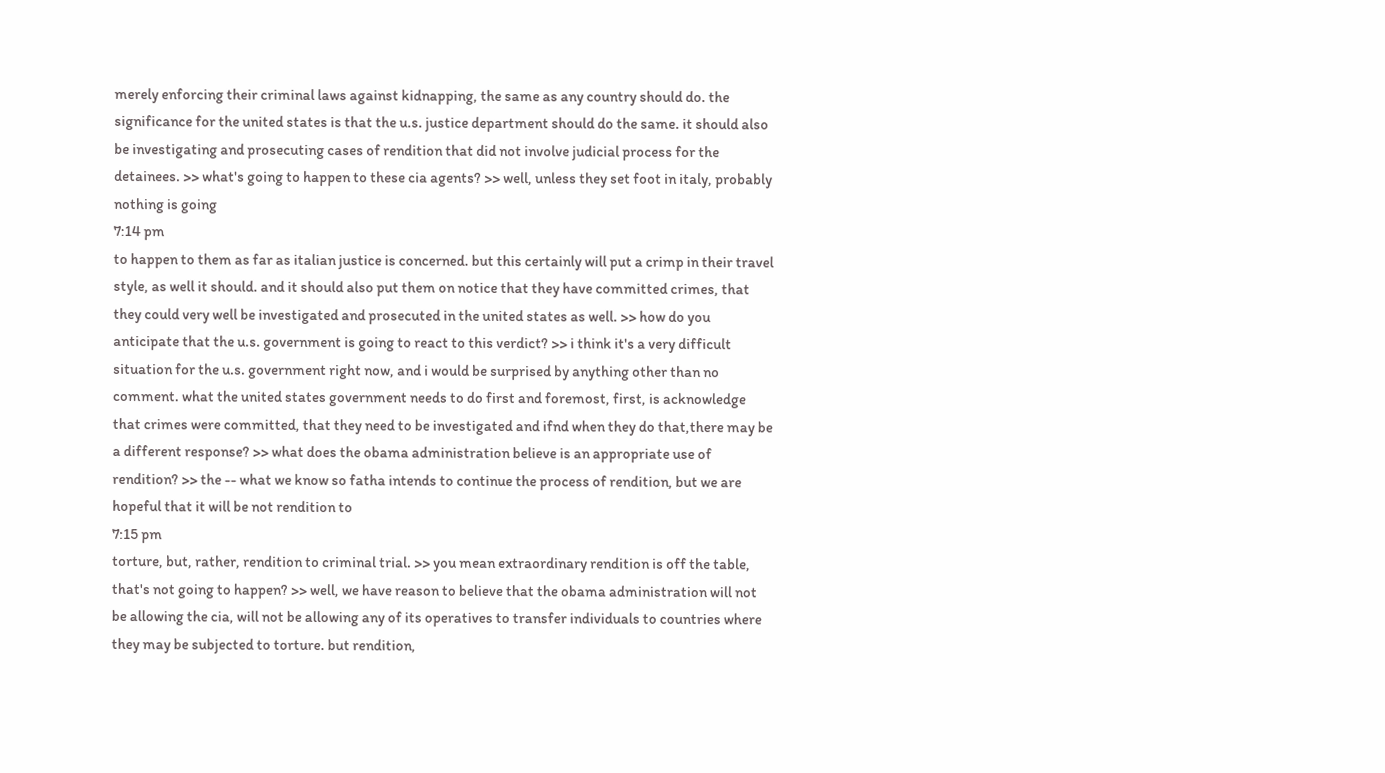merely enforcing their criminal laws against kidnapping, the same as any country should do. the significance for the united states is that the u.s. justice department should do the same. it should also be investigating and prosecuting cases of rendition that did not involve judicial process for the detainees. >> what's going to happen to these cia agents? >> well, unless they set foot in italy, probably nothing is going
7:14 pm
to happen to them as far as italian justice is concerned. but this certainly will put a crimp in their travel style, as well it should. and it should also put them on notice that they have committed crimes, that they could very well be investigated and prosecuted in the united states as well. >> how do you anticipate that the u.s. government is going to react to this verdict? >> i think it's a very difficult situation for the u.s. government right now, and i would be surprised by anything other than no comment. what the united states government needs to do first and foremost, first, is acknowledge that crimes were committed, that they need to be investigated and ifnd when they do that,there may be a different response? >> what does the obama administration believe is an appropriate use of rendition? >> the -- what we know so fatha intends to continue the process of rendition, but we are hopeful that it will be not rendition to
7:15 pm
torture, but, rather, rendition to criminal trial. >> you mean extraordinary rendition is off the table, that's not going to happen? >> well, we have reason to believe that the obama administration will not be allowing the cia, will not be allowing any of its operatives to transfer individuals to countries where they may be subjected to torture. but rendition,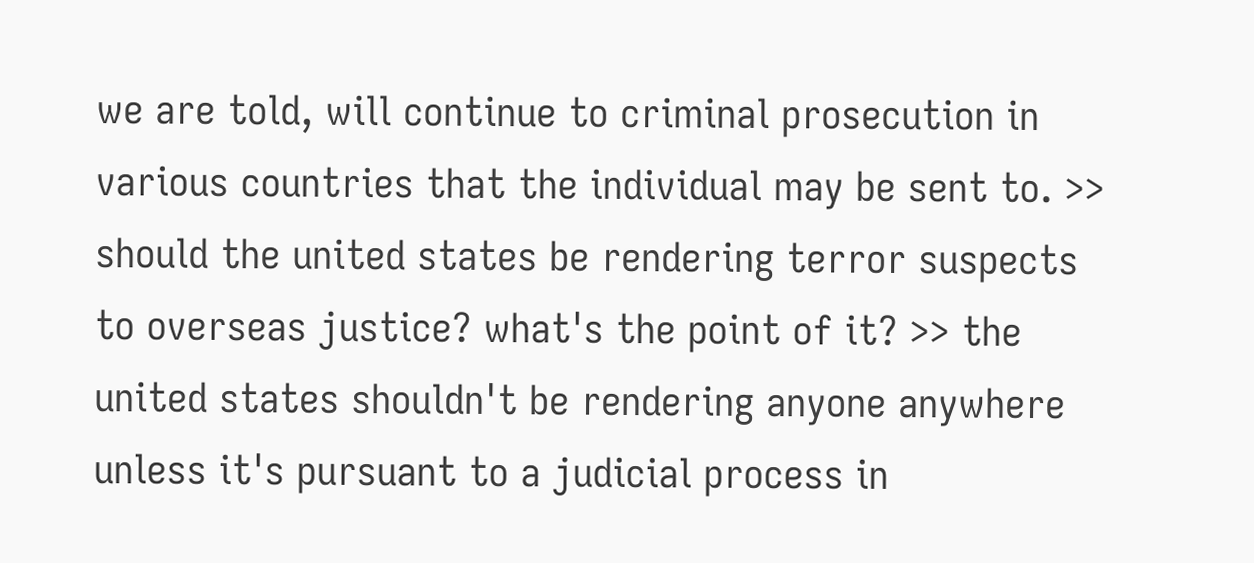we are told, will continue to criminal prosecution in various countries that the individual may be sent to. >> should the united states be rendering terror suspects to overseas justice? what's the point of it? >> the united states shouldn't be rendering anyone anywhere unless it's pursuant to a judicial process in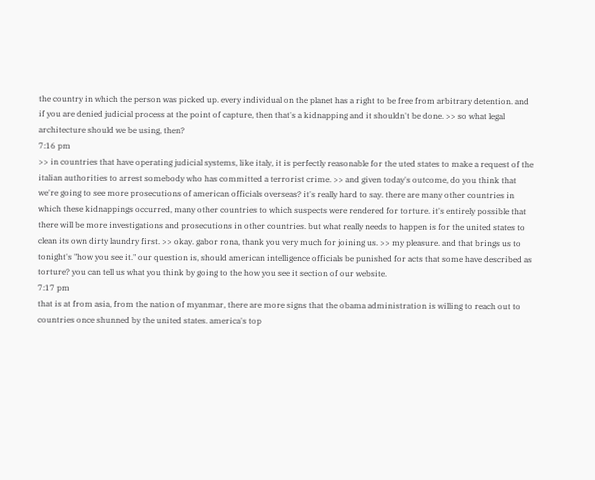the country in which the person was picked up. every individual on the planet has a right to be free from arbitrary detention. and if you are denied judicial process at the point of capture, then that's a kidnapping and it shouldn't be done. >> so what legal architecture should we be using, then?
7:16 pm
>> in countries that have operating judicial systems, like italy, it is perfectly reasonable for the uted states to make a request of the italian authorities to arrest somebody who has committed a terrorist crime. >> and given today's outcome, do you think that we're going to see more prosecutions of american officials overseas? it's really hard to say. there are many other countries in which these kidnappings occurred, many other countries to which suspects were rendered for torture. it's entirely possible that there will be more investigations and prosecutions in other countries. but what really needs to happen is for the united states to clean its own dirty laundry first. >> okay. gabor rona, thank you very much for joining us. >> my pleasure. and that brings us to tonight's "how you see it." our question is, should american intelligence officials be punished for acts that some have described as torture? you can tell us what you think by going to the how you see it section of our website.
7:17 pm
that is at from asia, from the nation of myanmar, there are more signs that the obama administration is willing to reach out to countries once shunned by the united states. america's top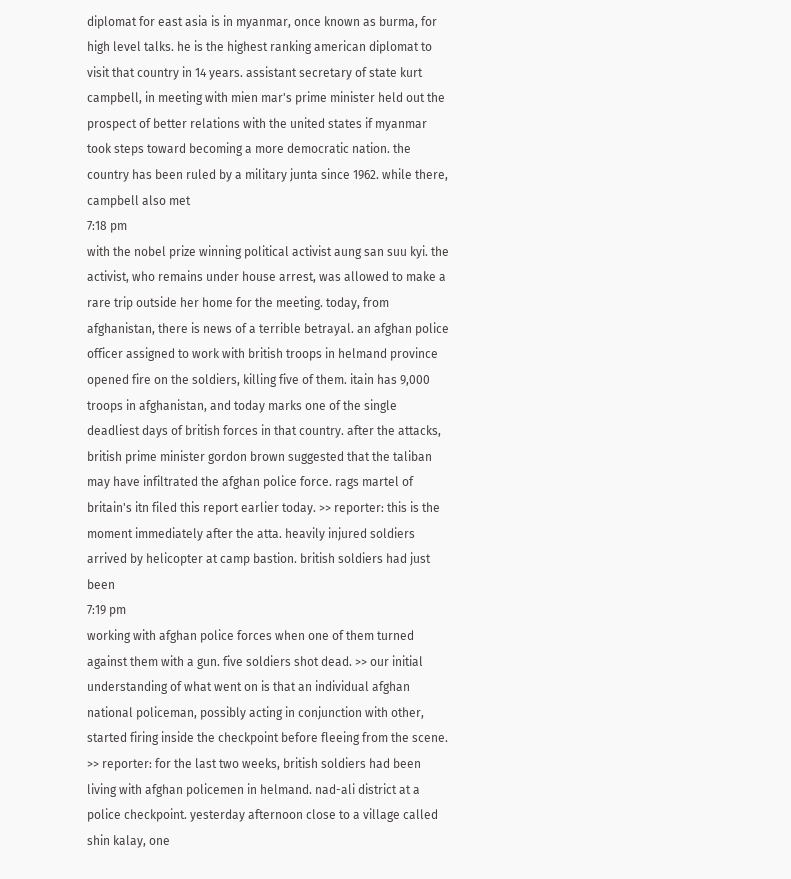diplomat for east asia is in myanmar, once known as burma, for high level talks. he is the highest ranking american diplomat to visit that country in 14 years. assistant secretary of state kurt campbell, in meeting with mien mar's prime minister held out the prospect of better relations with the united states if myanmar took steps toward becoming a more democratic nation. the country has been ruled by a military junta since 1962. while there, campbell also met
7:18 pm
with the nobel prize winning political activist aung san suu kyi. the activist, who remains under house arrest, was allowed to make a rare trip outside her home for the meeting. today, from afghanistan, there is news of a terrible betrayal. an afghan police officer assigned to work with british troops in helmand province opened fire on the soldiers, killing five of them. itain has 9,000 troops in afghanistan, and today marks one of the single deadliest days of british forces in that country. after the attacks, british prime minister gordon brown suggested that the taliban may have infiltrated the afghan police force. rags martel of britain's itn filed this report earlier today. >> reporter: this is the moment immediately after the atta. heavily injured soldiers arrived by helicopter at camp bastion. british soldiers had just been
7:19 pm
working with afghan police forces when one of them turned against them with a gun. five soldiers shot dead. >> our initial understanding of what went on is that an individual afghan national policeman, possibly acting in conjunction with other, started firing inside the checkpoint before fleeing from the scene. >> reporter: for the last two weeks, british soldiers had been living with afghan policemen in helmand. nad-ali district at a police checkpoint. yesterday afternoon close to a village called shin kalay, one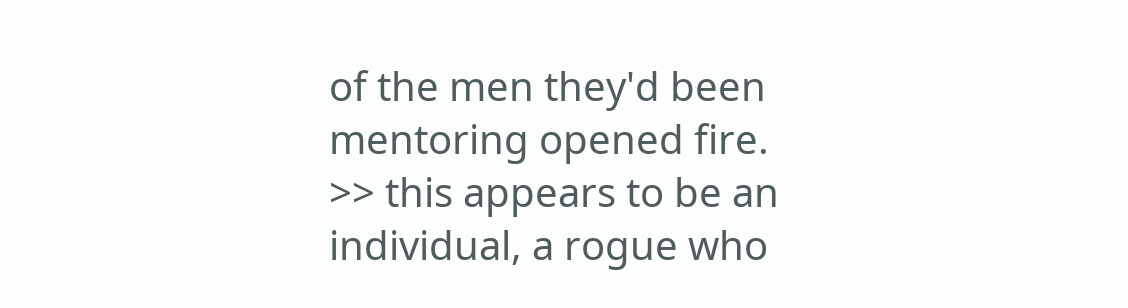of the men they'd been mentoring opened fire. >> this appears to be an individual, a rogue who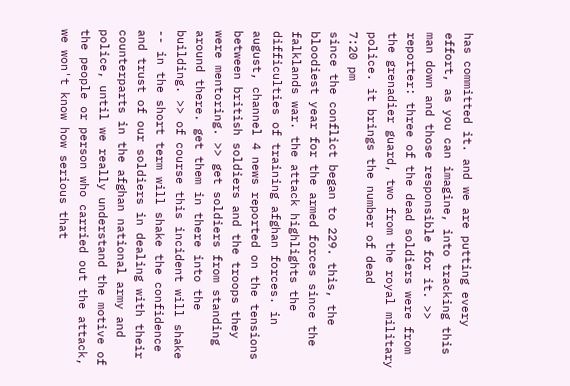has committed it. and we are putting every effort, as you can imagine, into tracking this man down and those responsible for it. >> reporter: three of the dead soldiers were from the grenadier guard, two from the royal military police. it brings the number of dead
7:20 pm
since the conflict began to 229. this, the bloodiest year for the armed forces since the falklands war. the attack highlights the difficulties of training afghan forces. in august, channel 4 news reported on the tensions between british soldiers and the troops they were mentoring. >> get soldiers from standing around there. get them in there into the building. >> of course this incident will shake -- in the short term will shake the confidence and trust of our soldiers in dealing with their counterparts in the afghan national army and police, until we really understand the motive of the people or person who carried out the attack, we won't know how serious that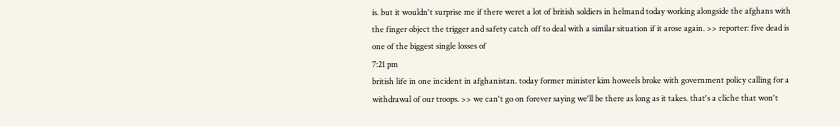is. but it wouldn't surprise me if there weret a lot of british soldiers in helmand today working alongside the afghans with the finger object the trigger and safety catch off to deal with a similar situation if it arose again. >> reporter: five dead is one of the biggest single losses of
7:21 pm
british life in one incident in afghanistan. today former minister kim howeels broke with government policy calling for a withdrawal of our troops. >> we can't go on forever saying we'll be there as long as it takes. that's a cliche that won't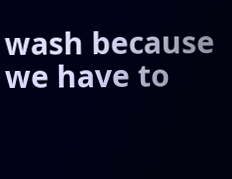wash because we have to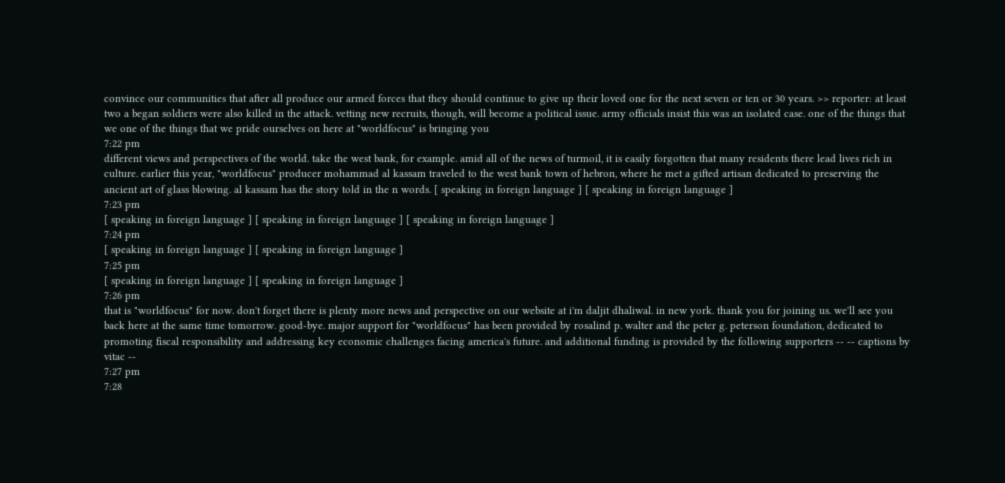convince our communities that after all produce our armed forces that they should continue to give up their loved one for the next seven or ten or 30 years. >> reporter: at least two a began soldiers were also killed in the attack. vetting new recruits, though, will become a political issue. army officials insist this was an isolated case. one of the things that we one of the things that we pride ourselves on here at "worldfocus" is bringing you
7:22 pm
different views and perspectives of the world. take the west bank, for example. amid all of the news of turmoil, it is easily forgotten that many residents there lead lives rich in culture. earlier this year, "worldfocus" producer mohammad al kassam traveled to the west bank town of hebron, where he met a gifted artisan dedicated to preserving the ancient art of glass blowing. al kassam has the story told in the n words. [ speaking in foreign language ] [ speaking in foreign language ]
7:23 pm
[ speaking in foreign language ] [ speaking in foreign language ] [ speaking in foreign language ]
7:24 pm
[ speaking in foreign language ] [ speaking in foreign language ]
7:25 pm
[ speaking in foreign language ] [ speaking in foreign language ]
7:26 pm
that is "worldfocus" for now. don't forget there is plenty more news and perspective on our website at i'm daljit dhaliwal. in new york. thank you for joining us. we'll see you back here at the same time tomorrow. good-bye. major support for "worldfocus" has been provided by rosalind p. walter and the peter g. peterson foundation, dedicated to promoting fiscal responsibility and addressing key economic challenges facing america's future. and additional funding is provided by the following supporters -- -- captions by vitac --
7:27 pm
7:28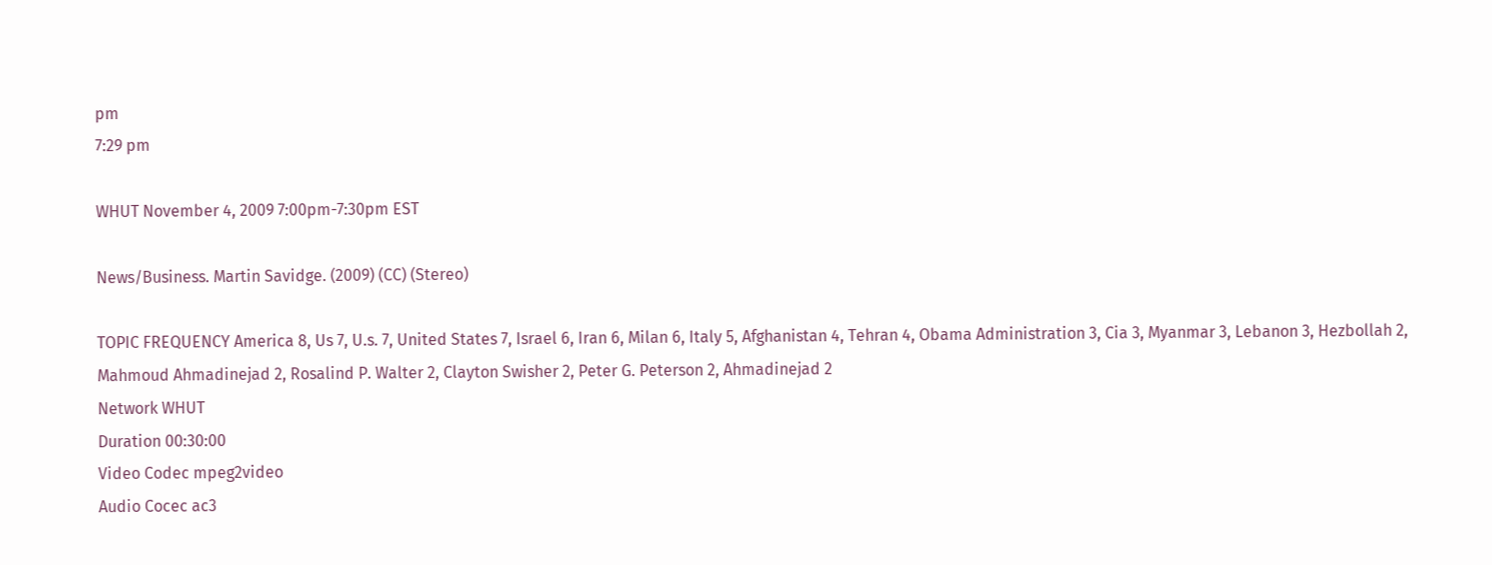pm
7:29 pm

WHUT November 4, 2009 7:00pm-7:30pm EST

News/Business. Martin Savidge. (2009) (CC) (Stereo)

TOPIC FREQUENCY America 8, Us 7, U.s. 7, United States 7, Israel 6, Iran 6, Milan 6, Italy 5, Afghanistan 4, Tehran 4, Obama Administration 3, Cia 3, Myanmar 3, Lebanon 3, Hezbollah 2, Mahmoud Ahmadinejad 2, Rosalind P. Walter 2, Clayton Swisher 2, Peter G. Peterson 2, Ahmadinejad 2
Network WHUT
Duration 00:30:00
Video Codec mpeg2video
Audio Cocec ac3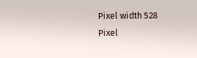Pixel width 528
Pixel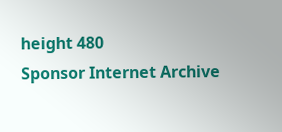height 480
Sponsor Internet Archive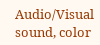Audio/Visual sound, color